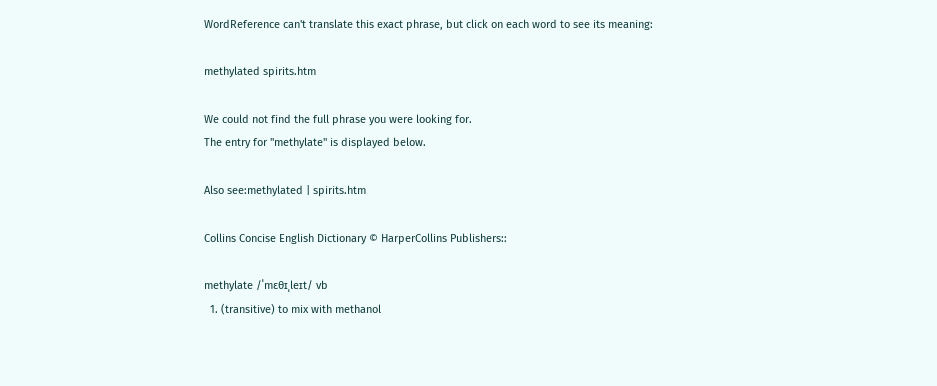WordReference can't translate this exact phrase, but click on each word to see its meaning:

methylated spirits.htm

We could not find the full phrase you were looking for.
The entry for "methylate" is displayed below.

Also see:methylated | spirits.htm

Collins Concise English Dictionary © HarperCollins Publishers::

methylate /ˈmɛθɪˌleɪt/ vb
  1. (transitive) to mix with methanol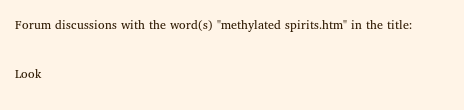Forum discussions with the word(s) "methylated spirits.htm" in the title:

Look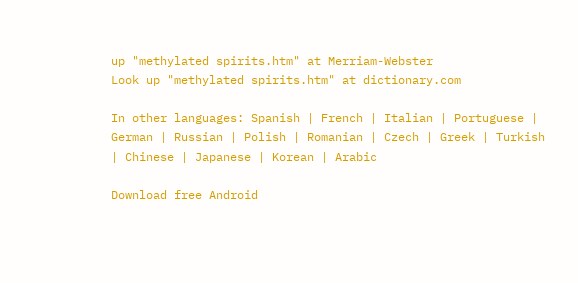up "methylated spirits.htm" at Merriam-Webster
Look up "methylated spirits.htm" at dictionary.com

In other languages: Spanish | French | Italian | Portuguese | German | Russian | Polish | Romanian | Czech | Greek | Turkish | Chinese | Japanese | Korean | Arabic

Download free Android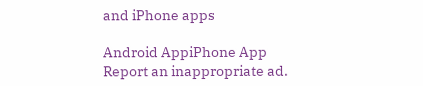and iPhone apps

Android AppiPhone App
Report an inappropriate ad.